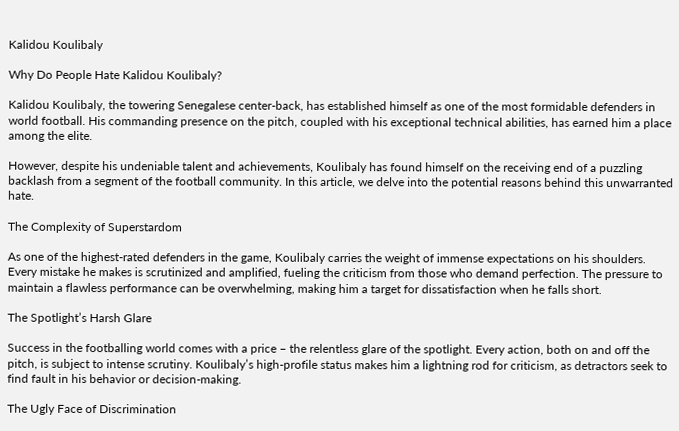Kalidou Koulibaly

Why Do People Hate Kalidou Koulibaly?

Kalidou Koulibaly, the towering Senegalese center-back, has established himself as one of the most formidable defenders in world football. His commanding presence on the pitch, coupled with his exceptional technical abilities, has earned him a place among the elite.

However, despite his undeniable talent and achievements, Koulibaly has found himself on the receiving end of a puzzling backlash from a segment of the football community. In this article, we delve into the potential reasons behind this unwarranted hate.

The Complexity of Superstardom

As one of the highest-rated defenders in the game, Koulibaly carries the weight of immense expectations on his shoulders. Every mistake he makes is scrutinized and amplified, fueling the criticism from those who demand perfection. The pressure to maintain a flawless performance can be overwhelming, making him a target for dissatisfaction when he falls short.

The Spotlight’s Harsh Glare

Success in the footballing world comes with a price – the relentless glare of the spotlight. Every action, both on and off the pitch, is subject to intense scrutiny. Koulibaly’s high-profile status makes him a lightning rod for criticism, as detractors seek to find fault in his behavior or decision-making.

The Ugly Face of Discrimination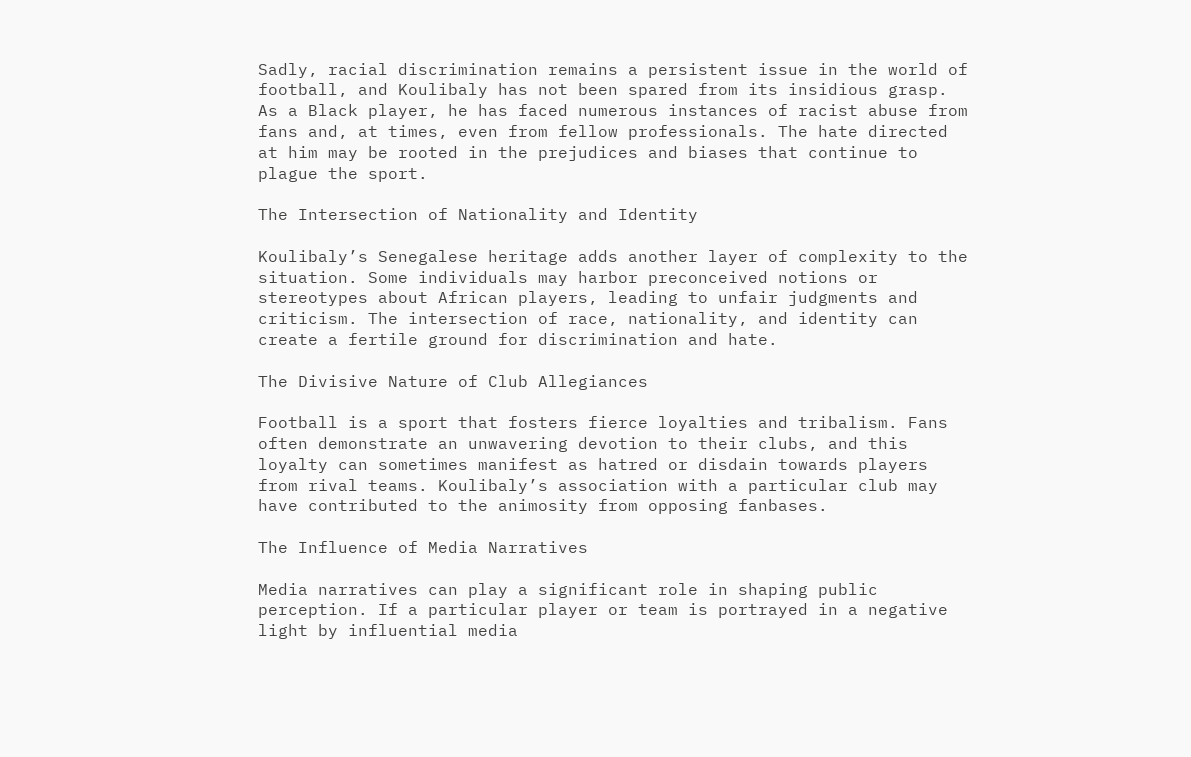Sadly, racial discrimination remains a persistent issue in the world of football, and Koulibaly has not been spared from its insidious grasp. As a Black player, he has faced numerous instances of racist abuse from fans and, at times, even from fellow professionals. The hate directed at him may be rooted in the prejudices and biases that continue to plague the sport.

The Intersection of Nationality and Identity

Koulibaly’s Senegalese heritage adds another layer of complexity to the situation. Some individuals may harbor preconceived notions or stereotypes about African players, leading to unfair judgments and criticism. The intersection of race, nationality, and identity can create a fertile ground for discrimination and hate.

The Divisive Nature of Club Allegiances

Football is a sport that fosters fierce loyalties and tribalism. Fans often demonstrate an unwavering devotion to their clubs, and this loyalty can sometimes manifest as hatred or disdain towards players from rival teams. Koulibaly’s association with a particular club may have contributed to the animosity from opposing fanbases.

The Influence of Media Narratives

Media narratives can play a significant role in shaping public perception. If a particular player or team is portrayed in a negative light by influential media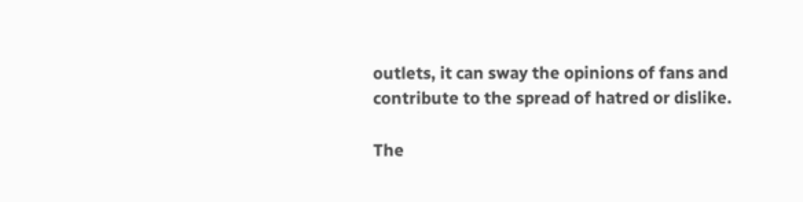outlets, it can sway the opinions of fans and contribute to the spread of hatred or dislike.

The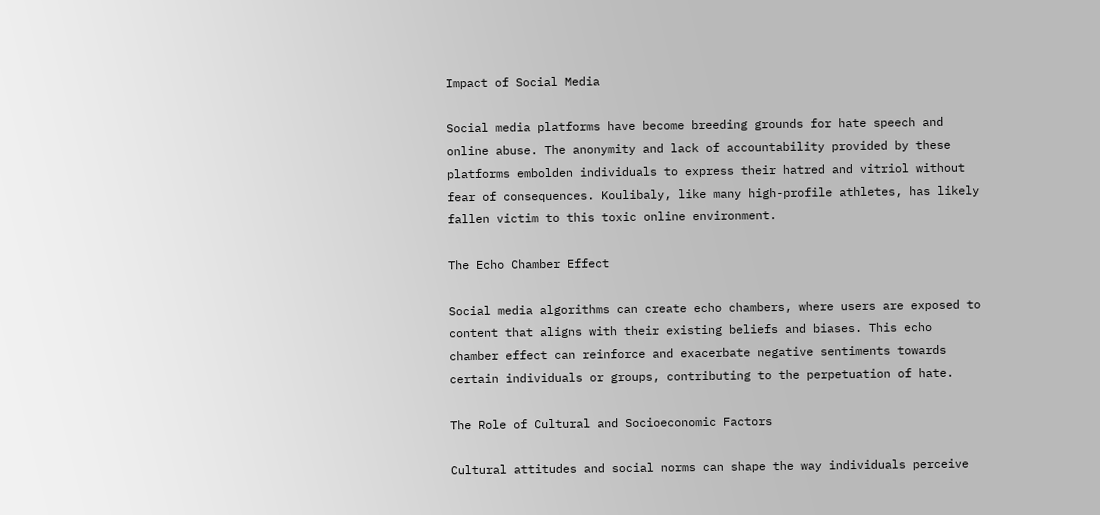Impact of Social Media

Social media platforms have become breeding grounds for hate speech and online abuse. The anonymity and lack of accountability provided by these platforms embolden individuals to express their hatred and vitriol without fear of consequences. Koulibaly, like many high-profile athletes, has likely fallen victim to this toxic online environment.

The Echo Chamber Effect

Social media algorithms can create echo chambers, where users are exposed to content that aligns with their existing beliefs and biases. This echo chamber effect can reinforce and exacerbate negative sentiments towards certain individuals or groups, contributing to the perpetuation of hate.

The Role of Cultural and Socioeconomic Factors

Cultural attitudes and social norms can shape the way individuals perceive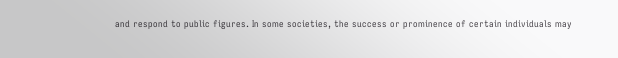and respond to public figures. In some societies, the success or prominence of certain individuals may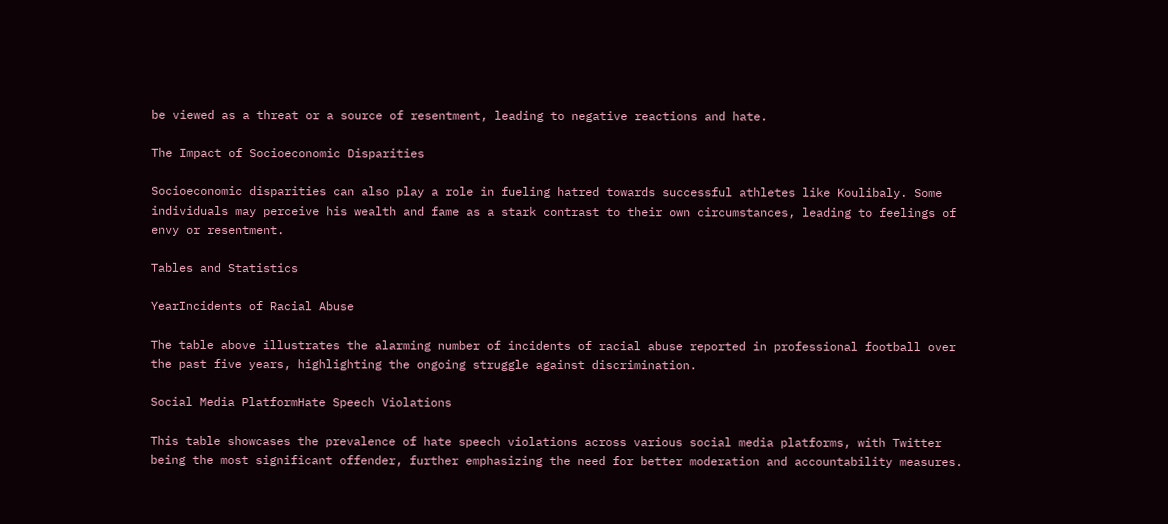be viewed as a threat or a source of resentment, leading to negative reactions and hate.

The Impact of Socioeconomic Disparities

Socioeconomic disparities can also play a role in fueling hatred towards successful athletes like Koulibaly. Some individuals may perceive his wealth and fame as a stark contrast to their own circumstances, leading to feelings of envy or resentment.

Tables and Statistics

YearIncidents of Racial Abuse

The table above illustrates the alarming number of incidents of racial abuse reported in professional football over the past five years, highlighting the ongoing struggle against discrimination.

Social Media PlatformHate Speech Violations

This table showcases the prevalence of hate speech violations across various social media platforms, with Twitter being the most significant offender, further emphasizing the need for better moderation and accountability measures.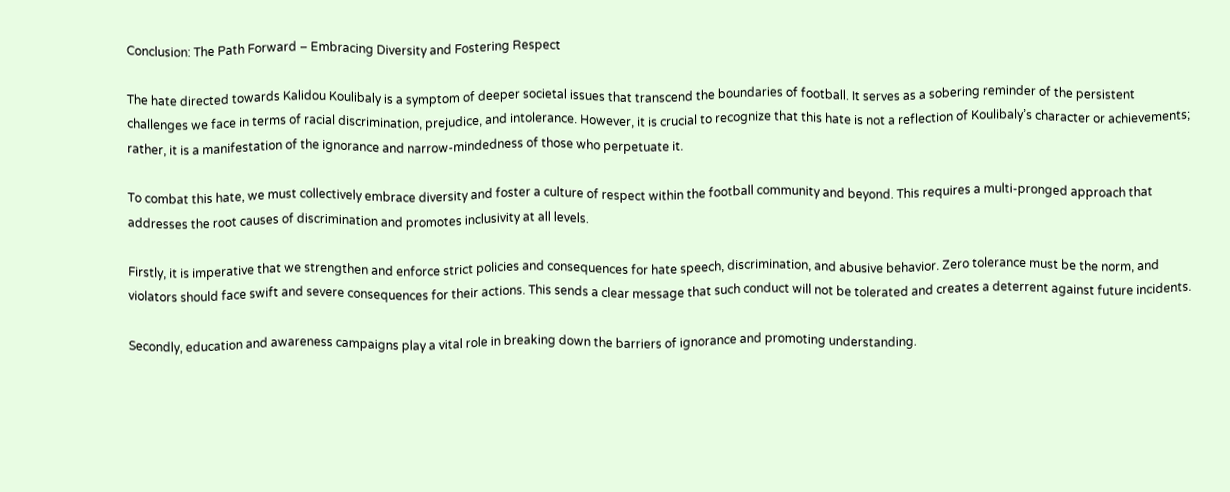Conclusion: The Path Forward – Embracing Diversity and Fostering Respect

The hate directed towards Kalidou Koulibaly is a symptom of deeper societal issues that transcend the boundaries of football. It serves as a sobering reminder of the persistent challenges we face in terms of racial discrimination, prejudice, and intolerance. However, it is crucial to recognize that this hate is not a reflection of Koulibaly’s character or achievements; rather, it is a manifestation of the ignorance and narrow-mindedness of those who perpetuate it.

To combat this hate, we must collectively embrace diversity and foster a culture of respect within the football community and beyond. This requires a multi-pronged approach that addresses the root causes of discrimination and promotes inclusivity at all levels.

Firstly, it is imperative that we strengthen and enforce strict policies and consequences for hate speech, discrimination, and abusive behavior. Zero tolerance must be the norm, and violators should face swift and severe consequences for their actions. This sends a clear message that such conduct will not be tolerated and creates a deterrent against future incidents.

Secondly, education and awareness campaigns play a vital role in breaking down the barriers of ignorance and promoting understanding.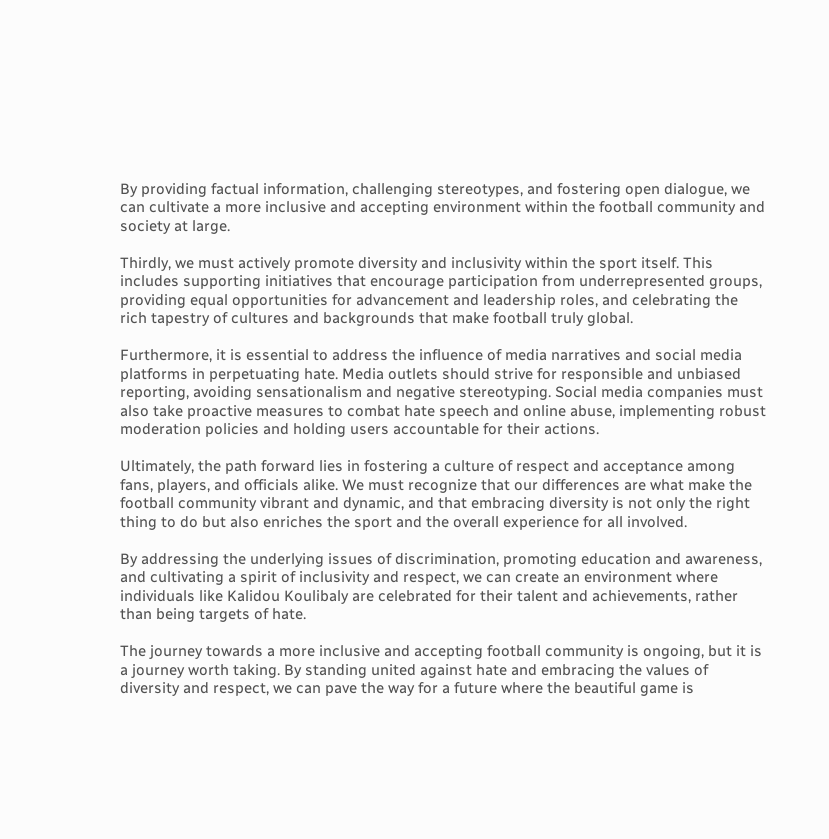By providing factual information, challenging stereotypes, and fostering open dialogue, we can cultivate a more inclusive and accepting environment within the football community and society at large.

Thirdly, we must actively promote diversity and inclusivity within the sport itself. This includes supporting initiatives that encourage participation from underrepresented groups, providing equal opportunities for advancement and leadership roles, and celebrating the rich tapestry of cultures and backgrounds that make football truly global.

Furthermore, it is essential to address the influence of media narratives and social media platforms in perpetuating hate. Media outlets should strive for responsible and unbiased reporting, avoiding sensationalism and negative stereotyping. Social media companies must also take proactive measures to combat hate speech and online abuse, implementing robust moderation policies and holding users accountable for their actions.

Ultimately, the path forward lies in fostering a culture of respect and acceptance among fans, players, and officials alike. We must recognize that our differences are what make the football community vibrant and dynamic, and that embracing diversity is not only the right thing to do but also enriches the sport and the overall experience for all involved.

By addressing the underlying issues of discrimination, promoting education and awareness, and cultivating a spirit of inclusivity and respect, we can create an environment where individuals like Kalidou Koulibaly are celebrated for their talent and achievements, rather than being targets of hate.

The journey towards a more inclusive and accepting football community is ongoing, but it is a journey worth taking. By standing united against hate and embracing the values of diversity and respect, we can pave the way for a future where the beautiful game is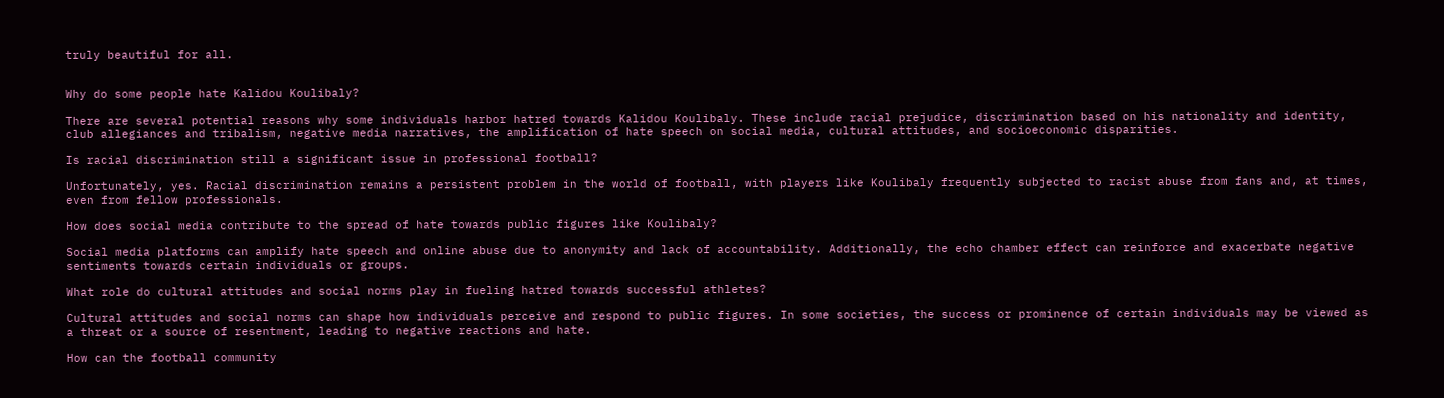truly beautiful for all.


Why do some people hate Kalidou Koulibaly?

There are several potential reasons why some individuals harbor hatred towards Kalidou Koulibaly. These include racial prejudice, discrimination based on his nationality and identity, club allegiances and tribalism, negative media narratives, the amplification of hate speech on social media, cultural attitudes, and socioeconomic disparities.

Is racial discrimination still a significant issue in professional football?

Unfortunately, yes. Racial discrimination remains a persistent problem in the world of football, with players like Koulibaly frequently subjected to racist abuse from fans and, at times, even from fellow professionals.

How does social media contribute to the spread of hate towards public figures like Koulibaly?

Social media platforms can amplify hate speech and online abuse due to anonymity and lack of accountability. Additionally, the echo chamber effect can reinforce and exacerbate negative sentiments towards certain individuals or groups.

What role do cultural attitudes and social norms play in fueling hatred towards successful athletes?

Cultural attitudes and social norms can shape how individuals perceive and respond to public figures. In some societies, the success or prominence of certain individuals may be viewed as a threat or a source of resentment, leading to negative reactions and hate.

How can the football community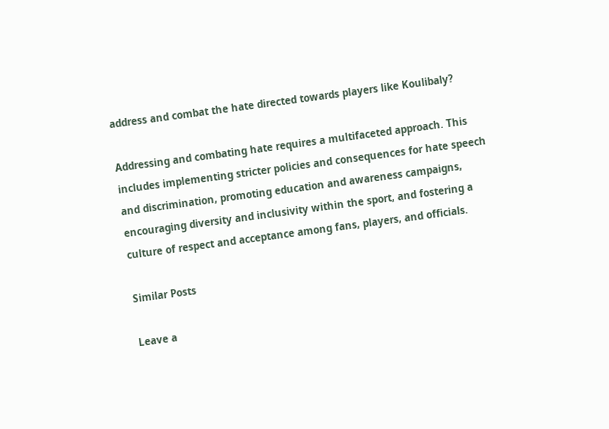address and combat the hate directed towards players like Koulibaly?

Addressing and combating hate requires a multifaceted approach. This includes implementing stricter policies and consequences for hate speech and discrimination, promoting education and awareness campaigns, encouraging diversity and inclusivity within the sport, and fostering a culture of respect and acceptance among fans, players, and officials.

Similar Posts

Leave a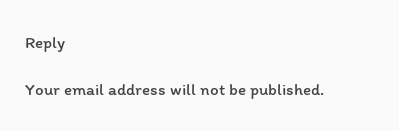Reply

Your email address will not be published.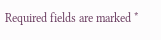Required fields are marked *